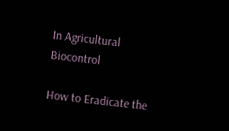In Agricultural Biocontrol

How to Eradicate the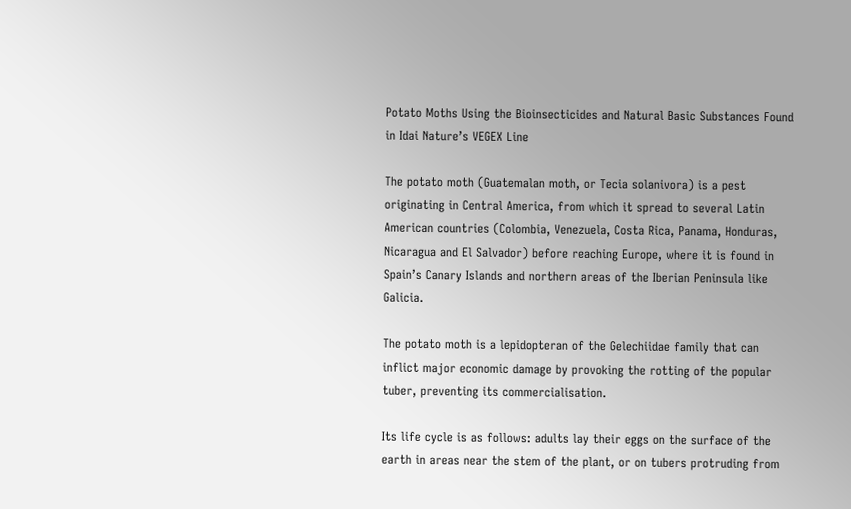Potato Moths Using the Bioinsecticides and Natural Basic Substances Found in Idai Nature’s VEGEX Line

The potato moth (Guatemalan moth, or Tecia solanivora) is a pest originating in Central America, from which it spread to several Latin American countries (Colombia, Venezuela, Costa Rica, Panama, Honduras, Nicaragua and El Salvador) before reaching Europe, where it is found in Spain’s Canary Islands and northern areas of the Iberian Peninsula like Galicia.

The potato moth is a lepidopteran of the Gelechiidae family that can inflict major economic damage by provoking the rotting of the popular tuber, preventing its commercialisation.

Its life cycle is as follows: adults lay their eggs on the surface of the earth in areas near the stem of the plant, or on tubers protruding from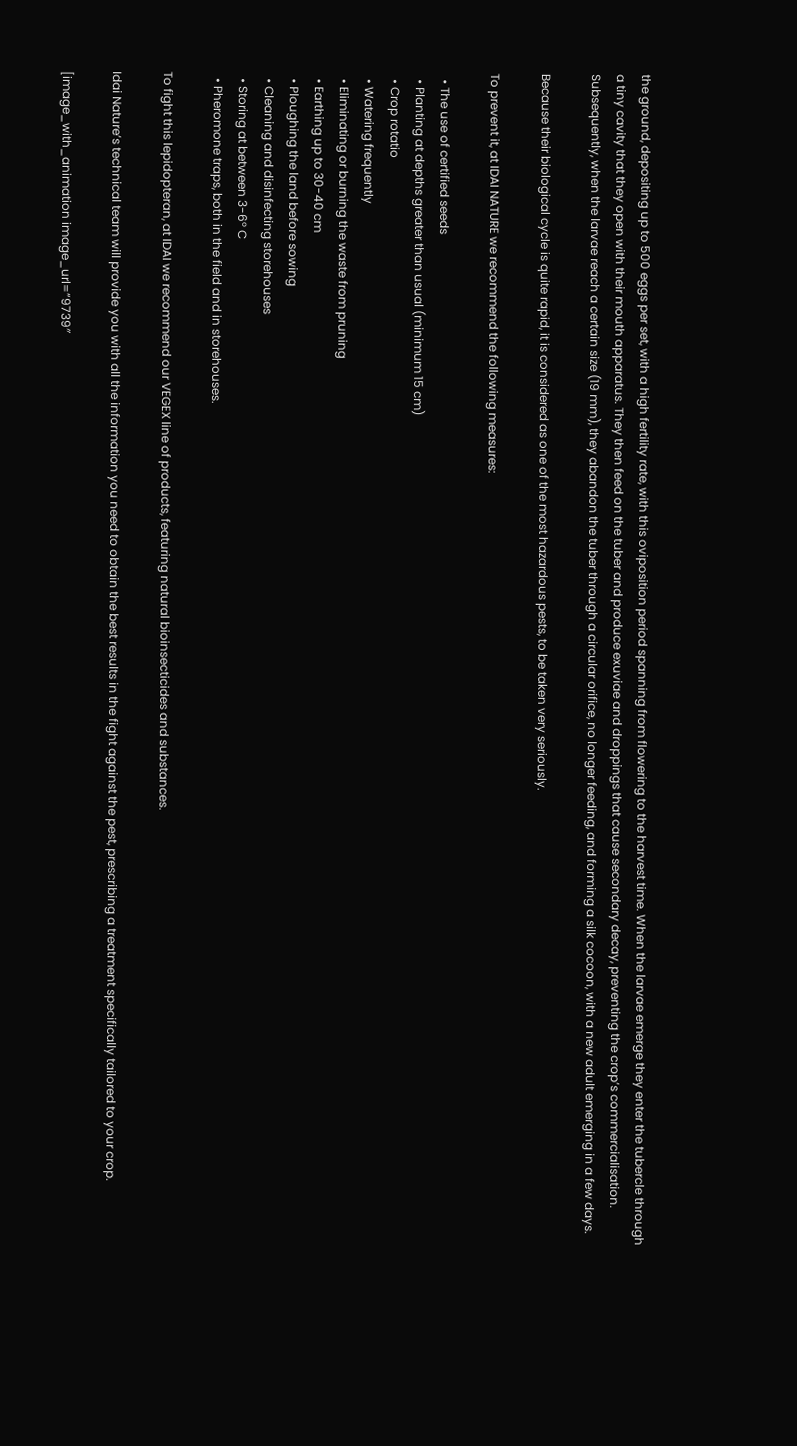the ground, depositing up to 500 eggs per set, with a high fertility rate, with this oviposition period spanning from flowering to the harvest time. When the larvae emerge they enter the tubercle through a tiny cavity that they open with their mouth apparatus. They then feed on the tuber and produce exuviae and droppings that cause secondary decay, preventing the crop’s commercialisation. Subsequently, when the larvae reach a certain size (19 mm), they abandon the tuber through a circular orifice, no longer feeding, and forming a silk cocoon, with a new adult emerging in a few days.

Because their biological cycle is quite rapid, it is considered as one of the most hazardous pests, to be taken very seriously.

To prevent it, at IDAI NATURE we recommend the following measures:

  • The use of certified seeds
  • Planting at depths greater than usual (minimum 15 cm)
  • Crop rotatio
  • Watering frequently
  • Eliminating or burning the waste from pruning
  • Earthing up to 30-40 cm
  • Ploughing the land before sowing
  • Cleaning and disinfecting storehouses
  • Storing at between 3-6° C
  • Pheromone traps, both in the field and in storehouses.

To fight this lepidopteran, at IDAI we recommend our VEGEX line of products, featuring natural bioinsecticides and substances.

Idai Nature’s technical team will provide you with all the information you need to obtain the best results in the fight against the pest, prescribing a treatment specifically tailored to your crop.

[image_with_animation image_url=”9739″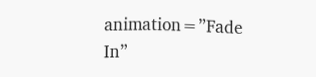animation=”Fade In”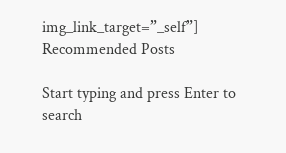img_link_target=”_self”]
Recommended Posts

Start typing and press Enter to search